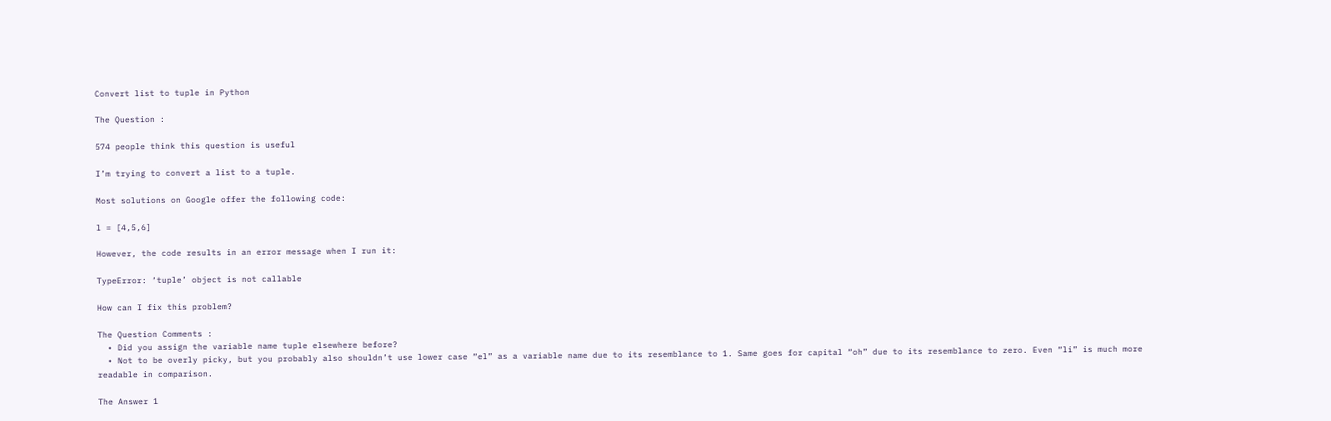Convert list to tuple in Python

The Question :

574 people think this question is useful

I’m trying to convert a list to a tuple.

Most solutions on Google offer the following code:

l = [4,5,6]

However, the code results in an error message when I run it:

TypeError: ‘tuple’ object is not callable

How can I fix this problem?

The Question Comments :
  • Did you assign the variable name tuple elsewhere before?
  • Not to be overly picky, but you probably also shouldn’t use lower case “el” as a variable name due to its resemblance to 1. Same goes for capital “oh” due to its resemblance to zero. Even “li” is much more readable in comparison.

The Answer 1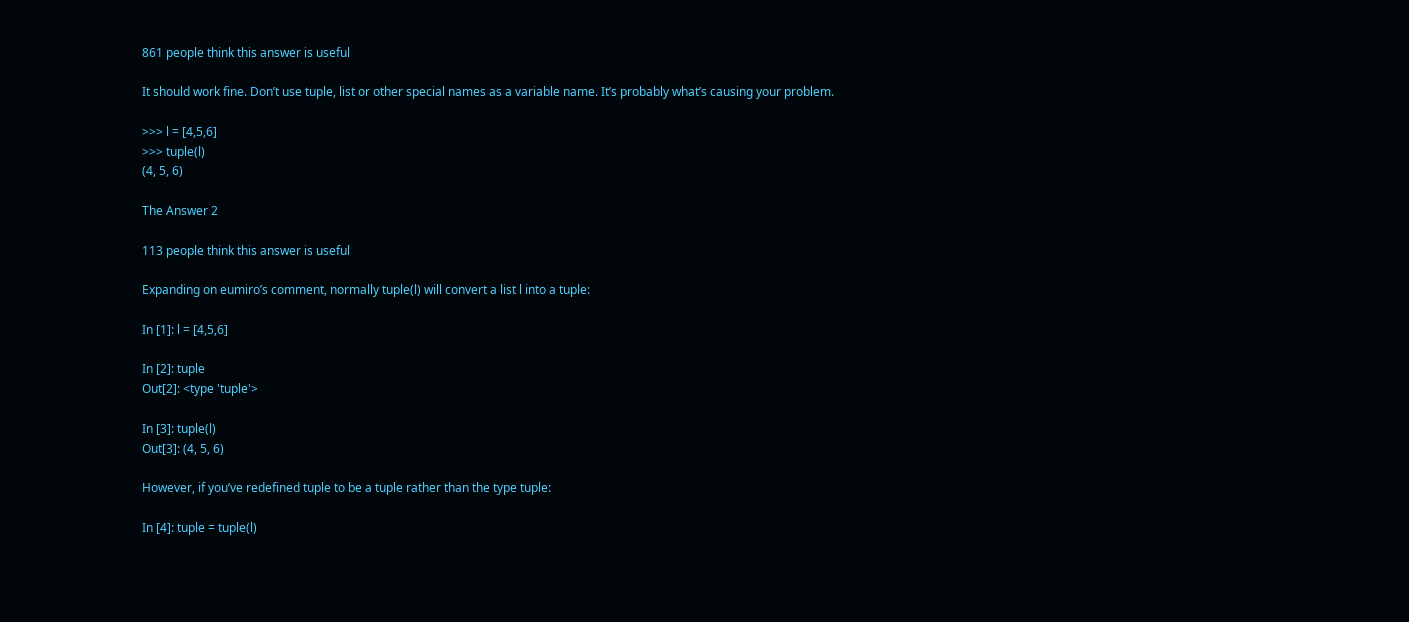861 people think this answer is useful

It should work fine. Don’t use tuple, list or other special names as a variable name. It’s probably what’s causing your problem.

>>> l = [4,5,6]
>>> tuple(l)
(4, 5, 6)

The Answer 2

113 people think this answer is useful

Expanding on eumiro’s comment, normally tuple(l) will convert a list l into a tuple:

In [1]: l = [4,5,6]

In [2]: tuple
Out[2]: <type 'tuple'>

In [3]: tuple(l)
Out[3]: (4, 5, 6)

However, if you’ve redefined tuple to be a tuple rather than the type tuple:

In [4]: tuple = tuple(l)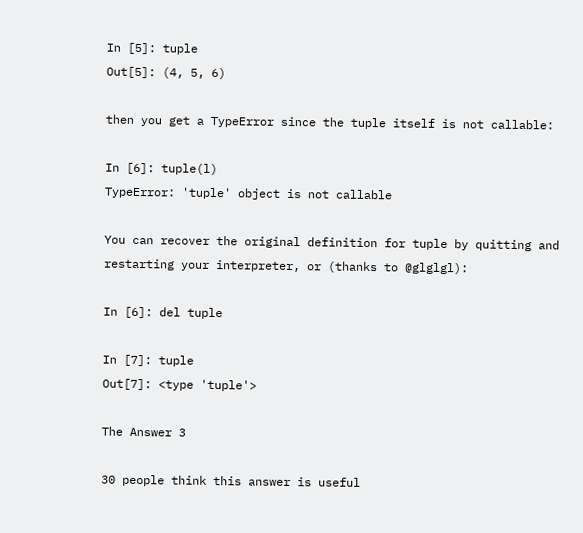In [5]: tuple
Out[5]: (4, 5, 6)

then you get a TypeError since the tuple itself is not callable:

In [6]: tuple(l)
TypeError: 'tuple' object is not callable

You can recover the original definition for tuple by quitting and restarting your interpreter, or (thanks to @glglgl):

In [6]: del tuple

In [7]: tuple
Out[7]: <type 'tuple'>

The Answer 3

30 people think this answer is useful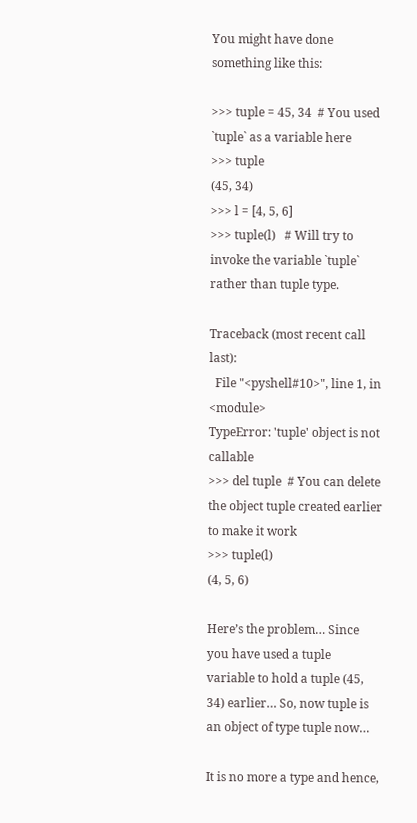You might have done something like this:

>>> tuple = 45, 34  # You used `tuple` as a variable here
>>> tuple
(45, 34)
>>> l = [4, 5, 6]
>>> tuple(l)   # Will try to invoke the variable `tuple` rather than tuple type.

Traceback (most recent call last):
  File "<pyshell#10>", line 1, in <module>
TypeError: 'tuple' object is not callable
>>> del tuple  # You can delete the object tuple created earlier to make it work
>>> tuple(l)
(4, 5, 6)

Here’s the problem… Since you have used a tuple variable to hold a tuple (45, 34) earlier… So, now tuple is an object of type tuple now…

It is no more a type and hence,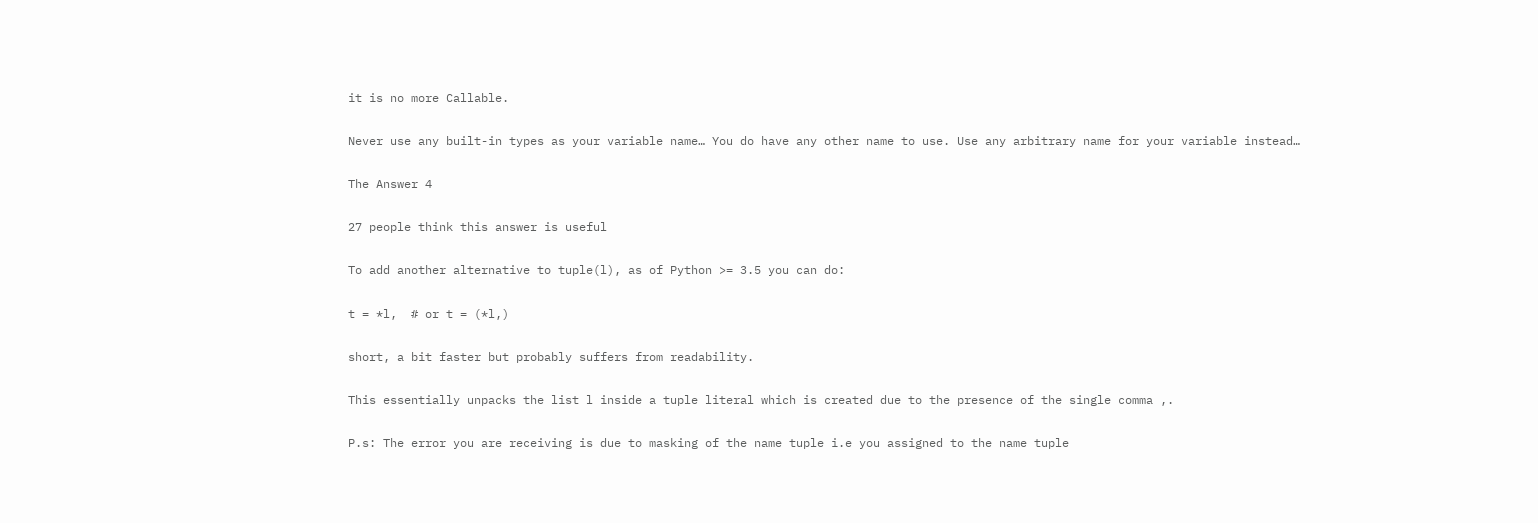it is no more Callable.

Never use any built-in types as your variable name… You do have any other name to use. Use any arbitrary name for your variable instead…

The Answer 4

27 people think this answer is useful

To add another alternative to tuple(l), as of Python >= 3.5 you can do:

t = *l,  # or t = (*l,)

short, a bit faster but probably suffers from readability.

This essentially unpacks the list l inside a tuple literal which is created due to the presence of the single comma ,.

P.s: The error you are receiving is due to masking of the name tuple i.e you assigned to the name tuple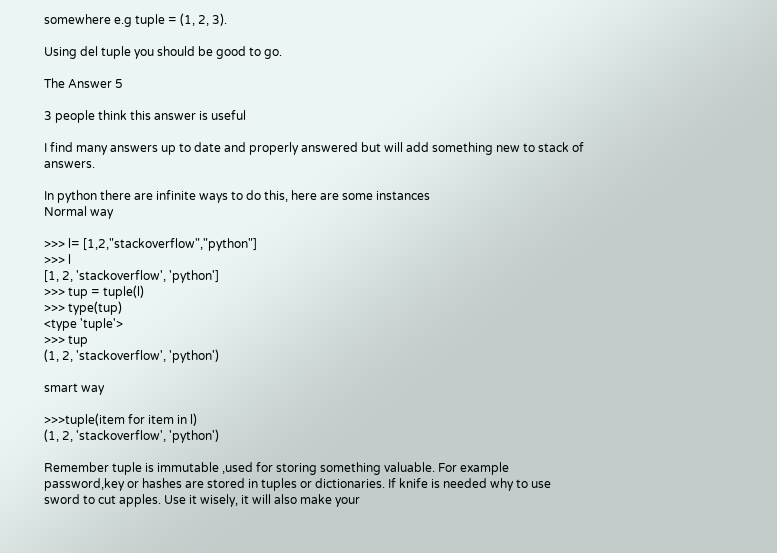somewhere e.g tuple = (1, 2, 3).

Using del tuple you should be good to go.

The Answer 5

3 people think this answer is useful

I find many answers up to date and properly answered but will add something new to stack of answers.

In python there are infinite ways to do this, here are some instances
Normal way

>>> l= [1,2,"stackoverflow","python"]
>>> l
[1, 2, 'stackoverflow', 'python']
>>> tup = tuple(l)
>>> type(tup)
<type 'tuple'>
>>> tup
(1, 2, 'stackoverflow', 'python')

smart way

>>>tuple(item for item in l)
(1, 2, 'stackoverflow', 'python')

Remember tuple is immutable ,used for storing something valuable. For example password,key or hashes are stored in tuples or dictionaries. If knife is needed why to use sword to cut apples. Use it wisely, it will also make your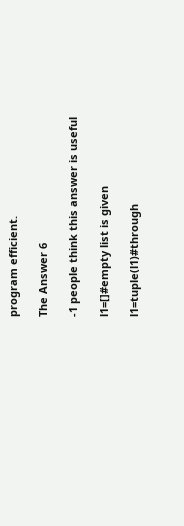program efficient.

The Answer 6

-1 people think this answer is useful

l1=[]#empty list is given

l1=tuple(l1)#through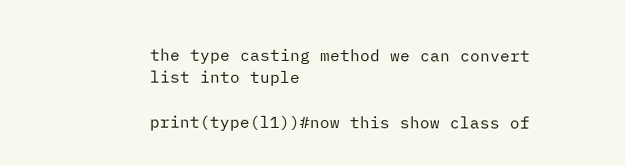the type casting method we can convert list into tuple

print(type(l1))#now this show class of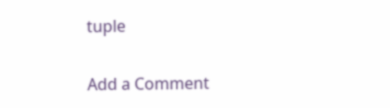tuple

Add a Comment